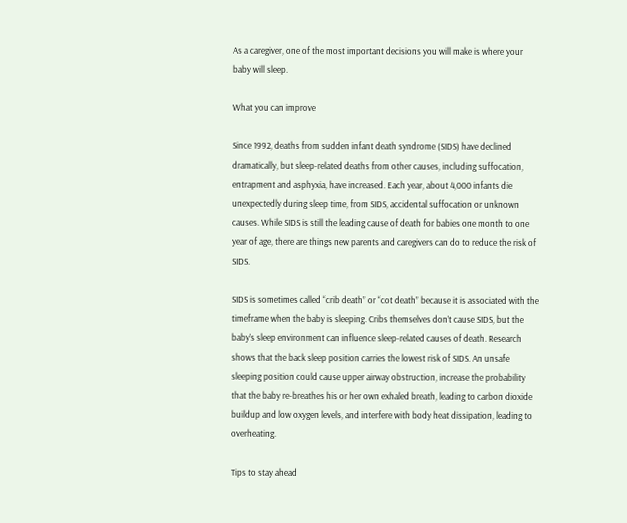As a caregiver, one of the most important decisions you will make is where your baby will sleep.

What you can improve

Since 1992, deaths from sudden infant death syndrome (SIDS) have declined dramatically, but sleep-related deaths from other causes, including suffocation, entrapment and asphyxia, have increased. Each year, about 4,000 infants die unexpectedly during sleep time, from SIDS, accidental suffocation or unknown causes. While SIDS is still the leading cause of death for babies one month to one year of age, there are things new parents and caregivers can do to reduce the risk of SIDS.

SIDS is sometimes called “crib death” or “cot death” because it is associated with the timeframe when the baby is sleeping. Cribs themselves don’t cause SIDS, but the baby’s sleep environment can influence sleep-related causes of death. Research shows that the back sleep position carries the lowest risk of SIDS. An unsafe sleeping position could cause upper airway obstruction, increase the probability that the baby re-breathes his or her own exhaled breath, leading to carbon dioxide buildup and low oxygen levels, and interfere with body heat dissipation, leading to overheating.

Tips to stay ahead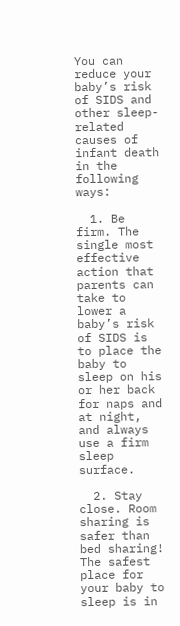You can reduce your baby’s risk of SIDS and other sleep-related causes of infant death in the following ways:

  1. Be firm. The single most effective action that parents can take to lower a baby’s risk of SIDS is to place the baby to sleep on his or her back for naps and at night, and always use a firm sleep surface.

  2. Stay close. Room sharing is safer than bed sharing! The safest place for your baby to sleep is in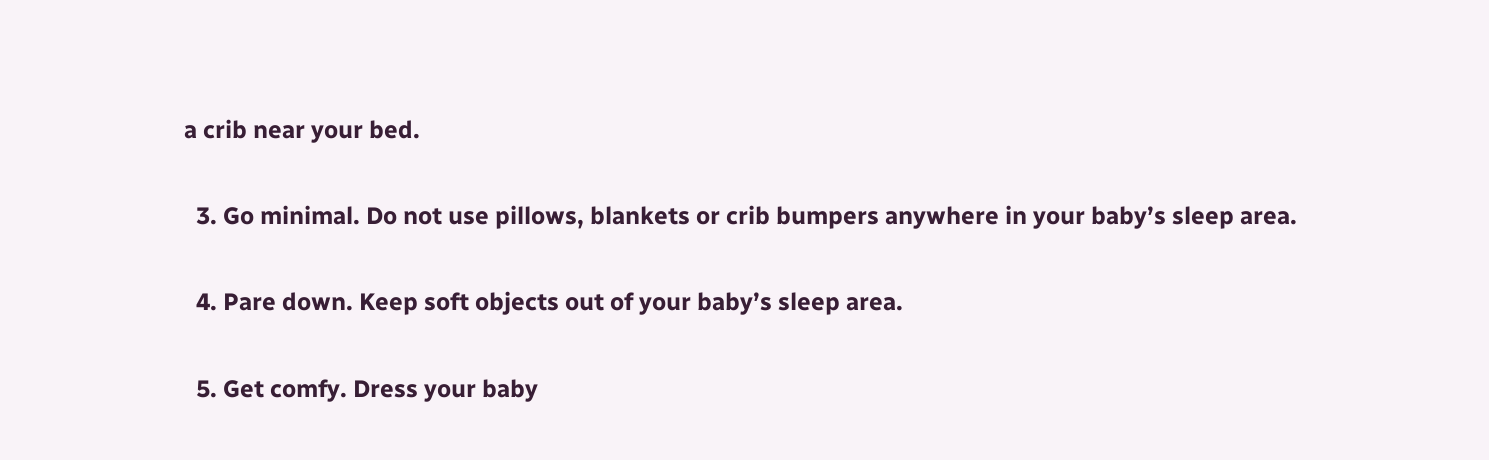a crib near your bed.

  3. Go minimal. Do not use pillows, blankets or crib bumpers anywhere in your baby’s sleep area.

  4. Pare down. Keep soft objects out of your baby’s sleep area.

  5. Get comfy. Dress your baby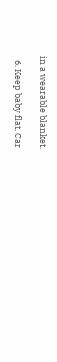in a wearable blanket.

  6. Keep baby flat. Car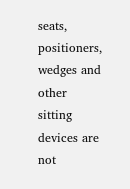seats, positioners, wedges and other sitting devices are not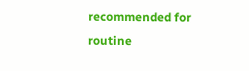recommended for routine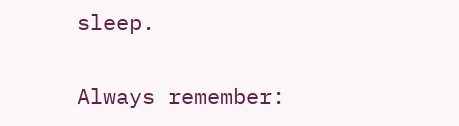sleep.

Always remember: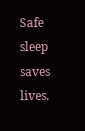Safe sleep saves lives.